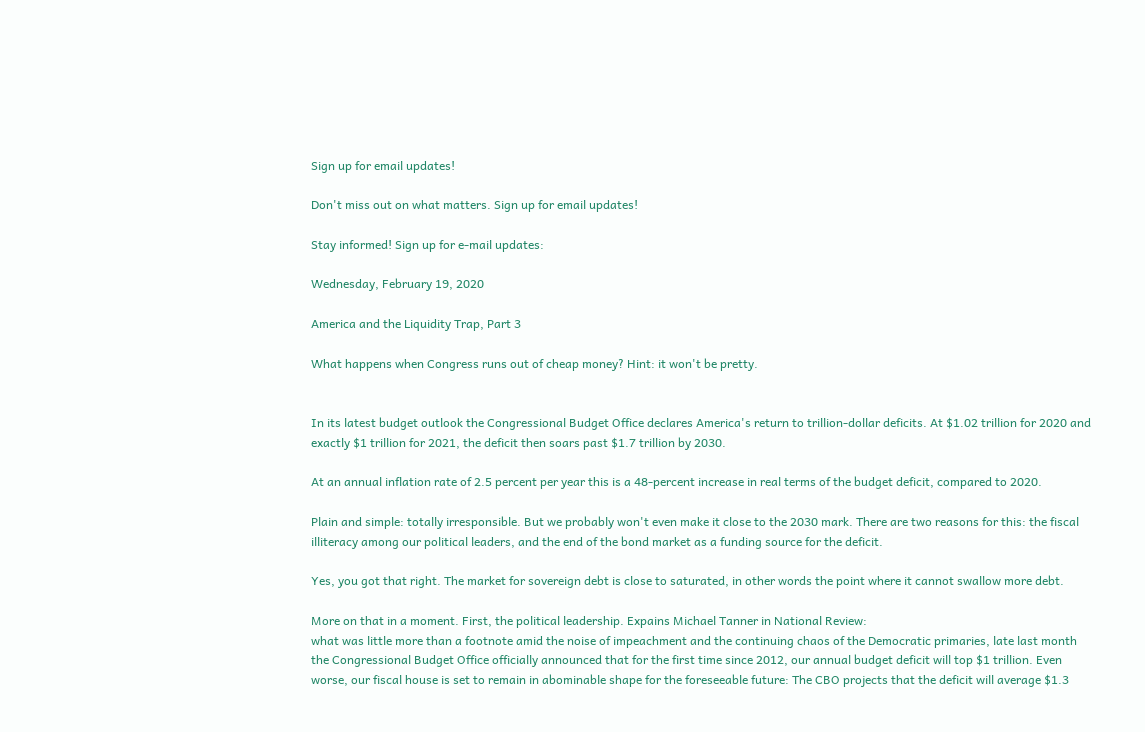Sign up for email updates!

Don't miss out on what matters. Sign up for email updates!

Stay informed! Sign up for e-mail updates:

Wednesday, February 19, 2020

America and the Liquidity Trap, Part 3

What happens when Congress runs out of cheap money? Hint: it won't be pretty.


In its latest budget outlook the Congressional Budget Office declares America's return to trillion-dollar deficits. At $1.02 trillion for 2020 and exactly $1 trillion for 2021, the deficit then soars past $1.7 trillion by 2030.

At an annual inflation rate of 2.5 percent per year this is a 48-percent increase in real terms of the budget deficit, compared to 2020.

Plain and simple: totally irresponsible. But we probably won't even make it close to the 2030 mark. There are two reasons for this: the fiscal illiteracy among our political leaders, and the end of the bond market as a funding source for the deficit.

Yes, you got that right. The market for sovereign debt is close to saturated, in other words the point where it cannot swallow more debt.

More on that in a moment. First, the political leadership. Expains Michael Tanner in National Review:
what was little more than a footnote amid the noise of impeachment and the continuing chaos of the Democratic primaries, late last month the Congressional Budget Office officially announced that for the first time since 2012, our annual budget deficit will top $1 trillion. Even worse, our fiscal house is set to remain in abominable shape for the foreseeable future: The CBO projects that the deficit will average $1.3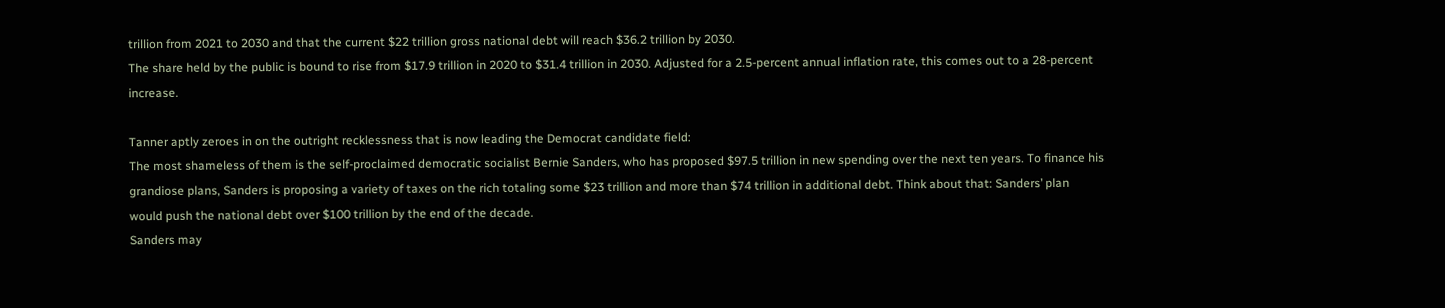trillion from 2021 to 2030 and that the current $22 trillion gross national debt will reach $36.2 trillion by 2030.
The share held by the public is bound to rise from $17.9 trillion in 2020 to $31.4 trillion in 2030. Adjusted for a 2.5-percent annual inflation rate, this comes out to a 28-percent increase.

Tanner aptly zeroes in on the outright recklessness that is now leading the Democrat candidate field:
The most shameless of them is the self-proclaimed democratic socialist Bernie Sanders, who has proposed $97.5 trillion in new spending over the next ten years. To finance his grandiose plans, Sanders is proposing a variety of taxes on the rich totaling some $23 trillion and more than $74 trillion in additional debt. Think about that: Sanders’ plan would push the national debt over $100 trillion by the end of the decade.
Sanders may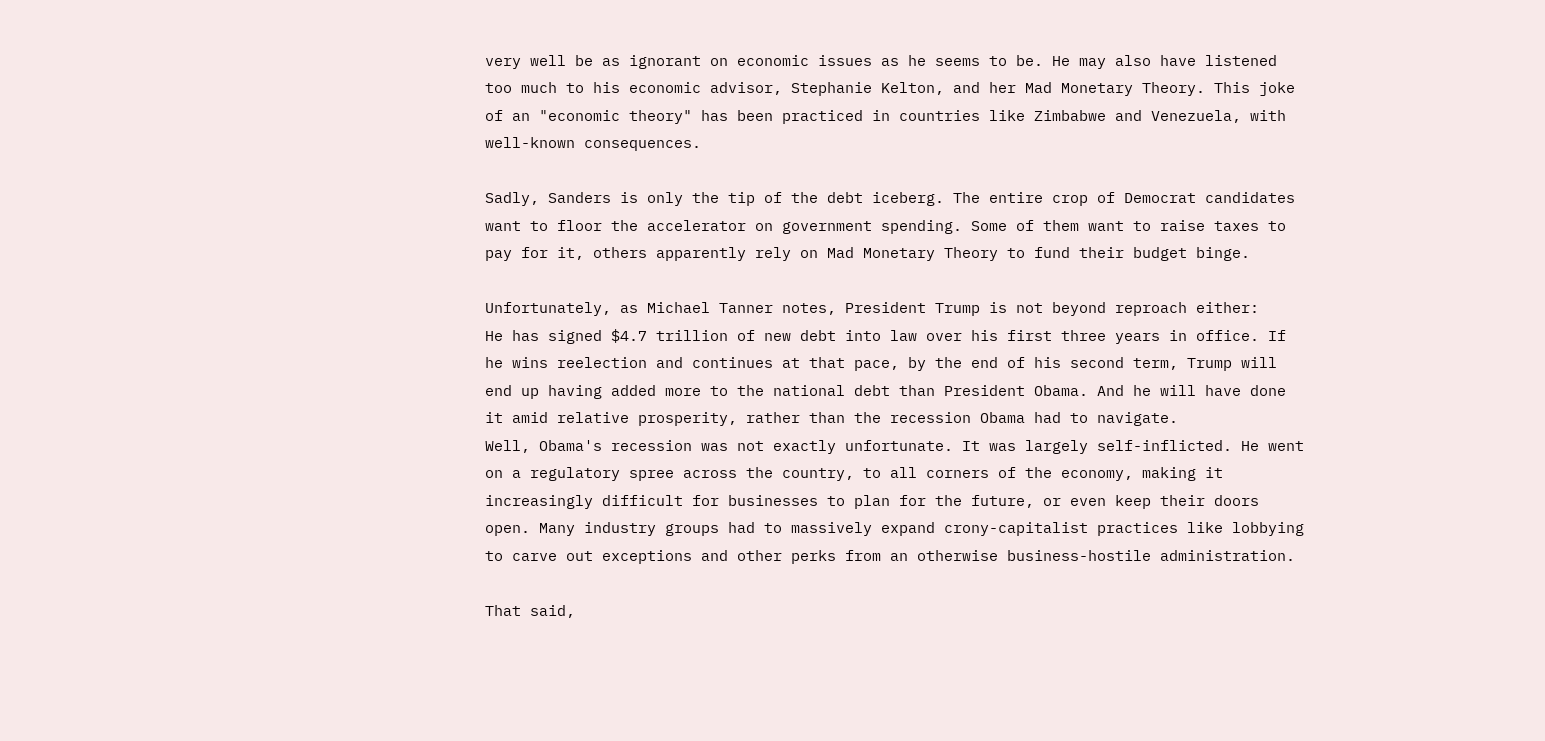very well be as ignorant on economic issues as he seems to be. He may also have listened too much to his economic advisor, Stephanie Kelton, and her Mad Monetary Theory. This joke of an "economic theory" has been practiced in countries like Zimbabwe and Venezuela, with well-known consequences.

Sadly, Sanders is only the tip of the debt iceberg. The entire crop of Democrat candidates want to floor the accelerator on government spending. Some of them want to raise taxes to pay for it, others apparently rely on Mad Monetary Theory to fund their budget binge.

Unfortunately, as Michael Tanner notes, President Trump is not beyond reproach either:
He has signed $4.7 trillion of new debt into law over his first three years in office. If he wins reelection and continues at that pace, by the end of his second term, Trump will end up having added more to the national debt than President Obama. And he will have done it amid relative prosperity, rather than the recession Obama had to navigate.
Well, Obama's recession was not exactly unfortunate. It was largely self-inflicted. He went on a regulatory spree across the country, to all corners of the economy, making it increasingly difficult for businesses to plan for the future, or even keep their doors open. Many industry groups had to massively expand crony-capitalist practices like lobbying to carve out exceptions and other perks from an otherwise business-hostile administration.

That said,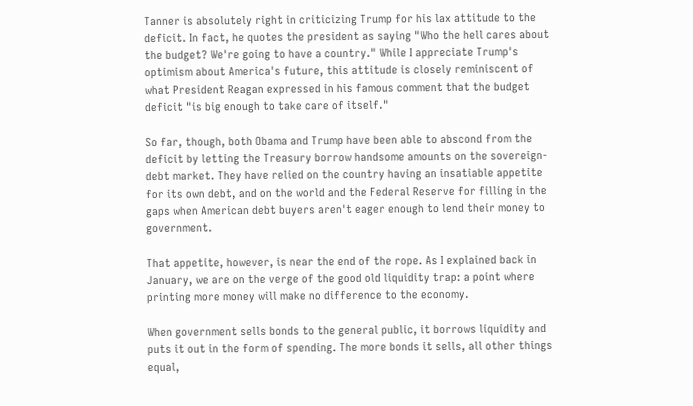Tanner is absolutely right in criticizing Trump for his lax attitude to the deficit. In fact, he quotes the president as saying "Who the hell cares about the budget? We're going to have a country." While I appreciate Trump's optimism about America's future, this attitude is closely reminiscent of what President Reagan expressed in his famous comment that the budget deficit "is big enough to take care of itself."

So far, though, both Obama and Trump have been able to abscond from the deficit by letting the Treasury borrow handsome amounts on the sovereign-debt market. They have relied on the country having an insatiable appetite for its own debt, and on the world and the Federal Reserve for filling in the gaps when American debt buyers aren't eager enough to lend their money to government.

That appetite, however, is near the end of the rope. As I explained back in January, we are on the verge of the good old liquidity trap: a point where printing more money will make no difference to the economy.

When government sells bonds to the general public, it borrows liquidity and puts it out in the form of spending. The more bonds it sells, all other things equal,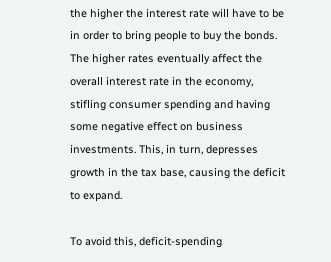the higher the interest rate will have to be in order to bring people to buy the bonds. The higher rates eventually affect the overall interest rate in the economy, stifling consumer spending and having some negative effect on business investments. This, in turn, depresses growth in the tax base, causing the deficit to expand.

To avoid this, deficit-spending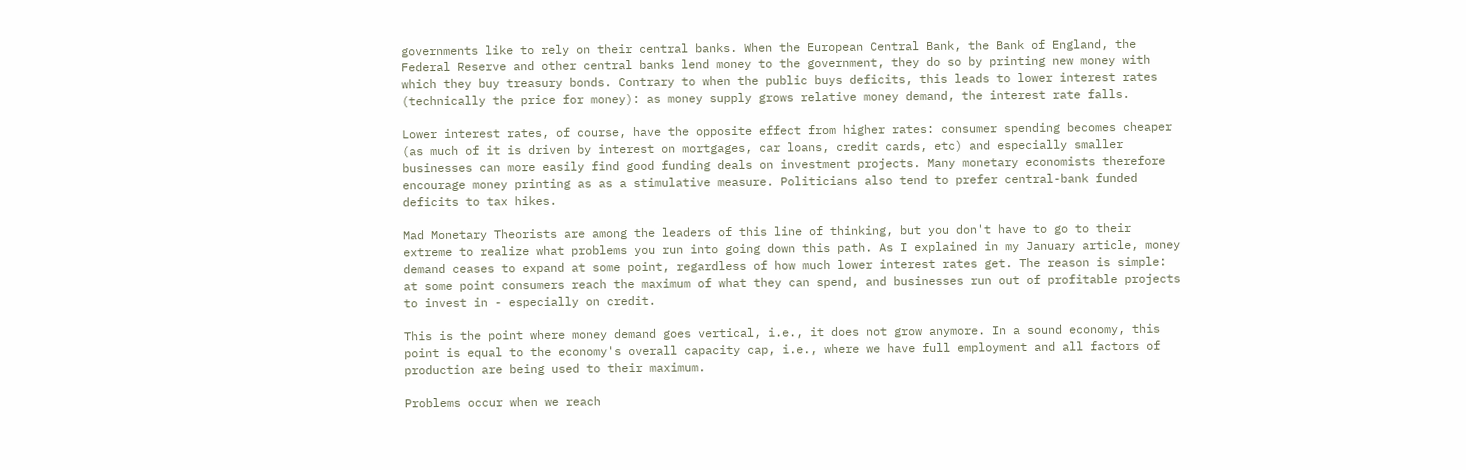governments like to rely on their central banks. When the European Central Bank, the Bank of England, the Federal Reserve and other central banks lend money to the government, they do so by printing new money with which they buy treasury bonds. Contrary to when the public buys deficits, this leads to lower interest rates (technically the price for money): as money supply grows relative money demand, the interest rate falls.

Lower interest rates, of course, have the opposite effect from higher rates: consumer spending becomes cheaper (as much of it is driven by interest on mortgages, car loans, credit cards, etc) and especially smaller businesses can more easily find good funding deals on investment projects. Many monetary economists therefore encourage money printing as as a stimulative measure. Politicians also tend to prefer central-bank funded deficits to tax hikes.

Mad Monetary Theorists are among the leaders of this line of thinking, but you don't have to go to their extreme to realize what problems you run into going down this path. As I explained in my January article, money demand ceases to expand at some point, regardless of how much lower interest rates get. The reason is simple: at some point consumers reach the maximum of what they can spend, and businesses run out of profitable projects to invest in - especially on credit.

This is the point where money demand goes vertical, i.e., it does not grow anymore. In a sound economy, this point is equal to the economy's overall capacity cap, i.e., where we have full employment and all factors of production are being used to their maximum.

Problems occur when we reach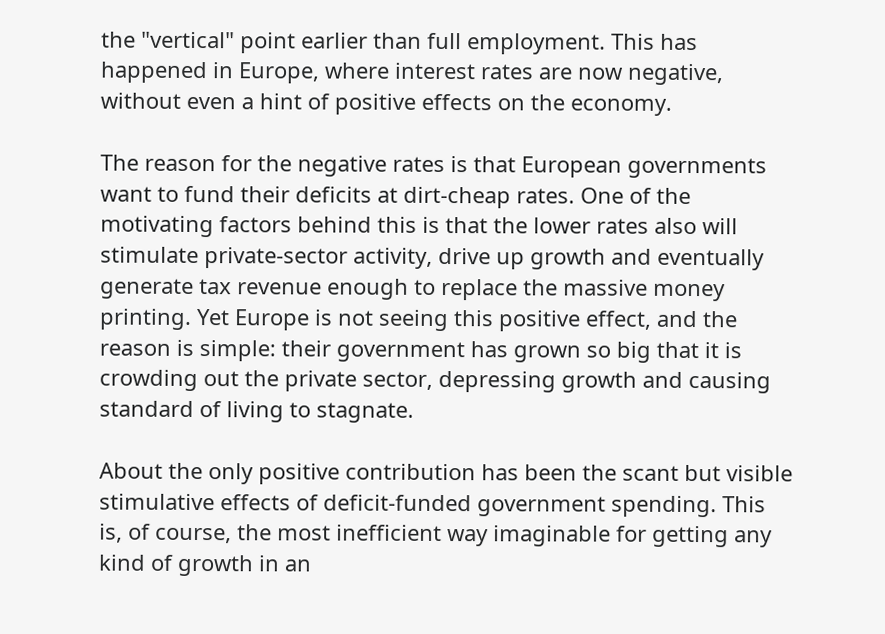the "vertical" point earlier than full employment. This has happened in Europe, where interest rates are now negative, without even a hint of positive effects on the economy.

The reason for the negative rates is that European governments want to fund their deficits at dirt-cheap rates. One of the motivating factors behind this is that the lower rates also will stimulate private-sector activity, drive up growth and eventually generate tax revenue enough to replace the massive money printing. Yet Europe is not seeing this positive effect, and the reason is simple: their government has grown so big that it is crowding out the private sector, depressing growth and causing standard of living to stagnate.

About the only positive contribution has been the scant but visible stimulative effects of deficit-funded government spending. This is, of course, the most inefficient way imaginable for getting any kind of growth in an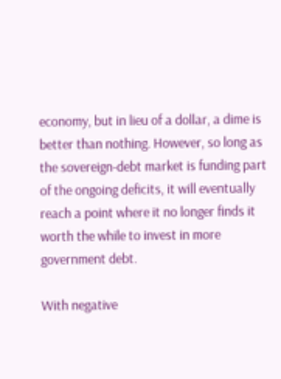economy, but in lieu of a dollar, a dime is better than nothing. However, so long as the sovereign-debt market is funding part of the ongoing deficits, it will eventually reach a point where it no longer finds it worth the while to invest in more government debt.

With negative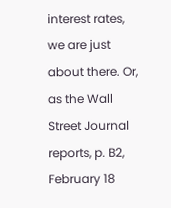interest rates, we are just about there. Or, as the Wall Street Journal reports, p. B2, February 18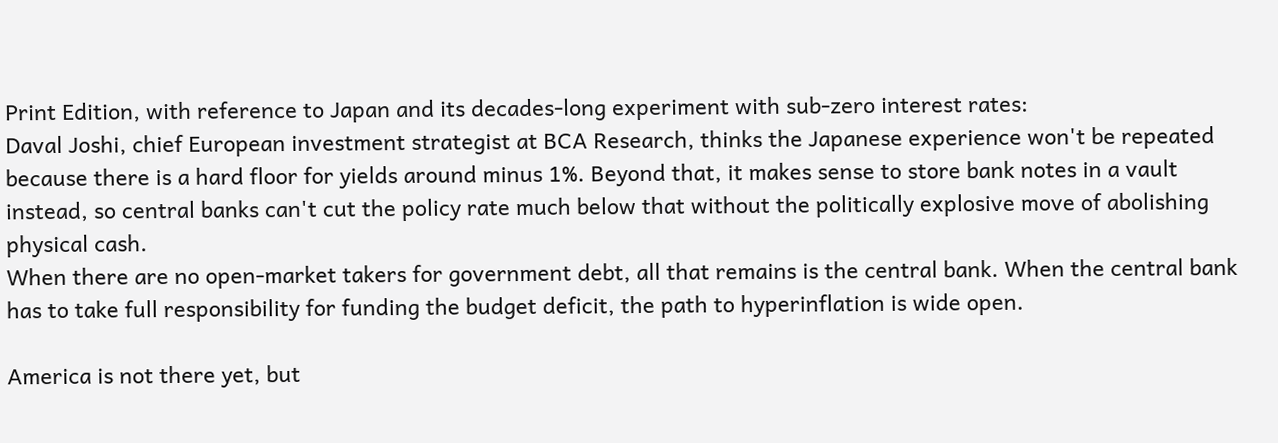Print Edition, with reference to Japan and its decades-long experiment with sub-zero interest rates:
Daval Joshi, chief European investment strategist at BCA Research, thinks the Japanese experience won't be repeated because there is a hard floor for yields around minus 1%. Beyond that, it makes sense to store bank notes in a vault instead, so central banks can't cut the policy rate much below that without the politically explosive move of abolishing physical cash.
When there are no open-market takers for government debt, all that remains is the central bank. When the central bank has to take full responsibility for funding the budget deficit, the path to hyperinflation is wide open.

America is not there yet, but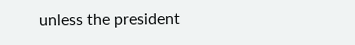unless the president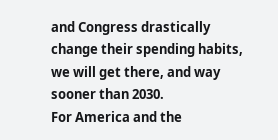and Congress drastically change their spending habits, we will get there, and way sooner than 2030.
For America and the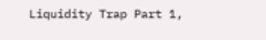Liquidity Trap Part 1,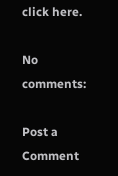click here.

No comments:

Post a Comment